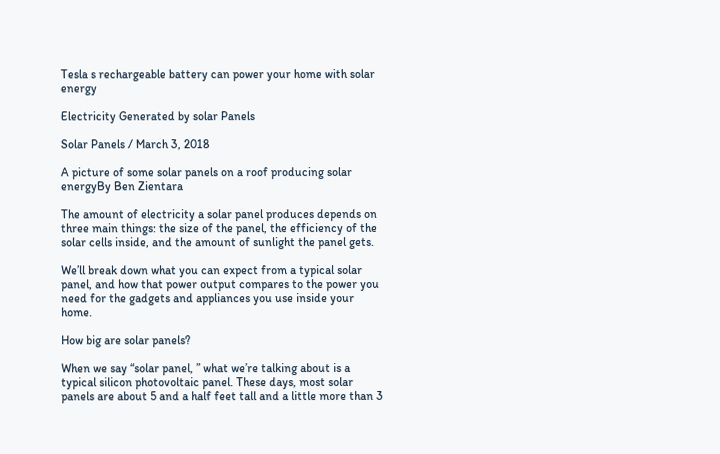Tesla s rechargeable battery can power your home with solar energy

Electricity Generated by solar Panels

Solar Panels / March 3, 2018

A picture of some solar panels on a roof producing solar energyBy Ben Zientara

The amount of electricity a solar panel produces depends on three main things: the size of the panel, the efficiency of the solar cells inside, and the amount of sunlight the panel gets.

We’ll break down what you can expect from a typical solar panel, and how that power output compares to the power you need for the gadgets and appliances you use inside your home.

How big are solar panels?

When we say “solar panel, ” what we’re talking about is a typical silicon photovoltaic panel. These days, most solar panels are about 5 and a half feet tall and a little more than 3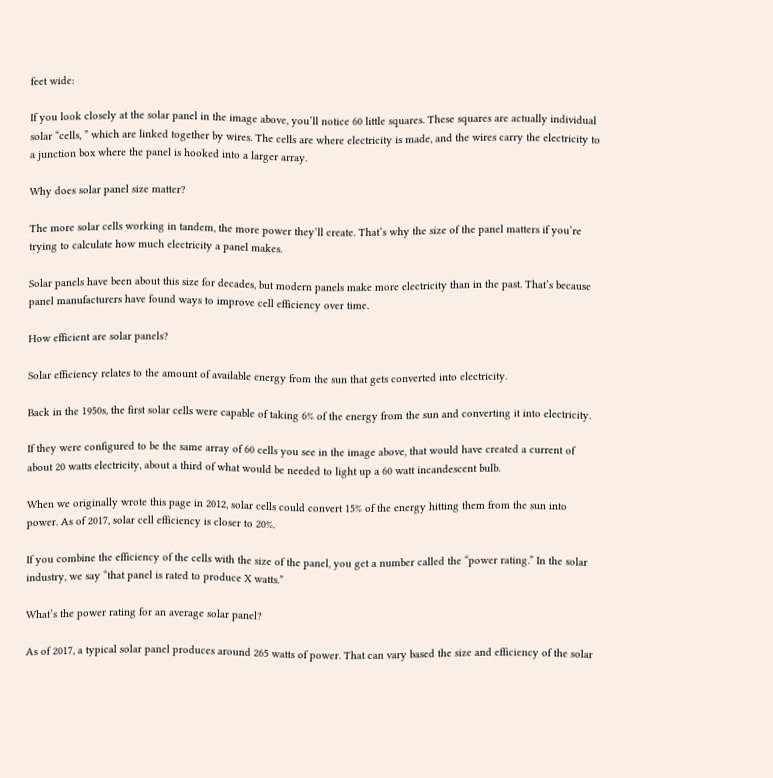feet wide:

If you look closely at the solar panel in the image above, you’ll notice 60 little squares. These squares are actually individual solar “cells, ” which are linked together by wires. The cells are where electricity is made, and the wires carry the electricity to a junction box where the panel is hooked into a larger array.

Why does solar panel size matter?

The more solar cells working in tandem, the more power they’ll create. That’s why the size of the panel matters if you’re trying to calculate how much electricity a panel makes.

Solar panels have been about this size for decades, but modern panels make more electricity than in the past. That’s because panel manufacturers have found ways to improve cell efficiency over time.

How efficient are solar panels?

Solar efficiency relates to the amount of available energy from the sun that gets converted into electricity.

Back in the 1950s, the first solar cells were capable of taking 6% of the energy from the sun and converting it into electricity.

If they were configured to be the same array of 60 cells you see in the image above, that would have created a current of about 20 watts electricity, about a third of what would be needed to light up a 60 watt incandescent bulb.

When we originally wrote this page in 2012, solar cells could convert 15% of the energy hitting them from the sun into power. As of 2017, solar cell efficiency is closer to 20%.

If you combine the efficiency of the cells with the size of the panel, you get a number called the “power rating.” In the solar industry, we say “that panel is rated to produce X watts.”

What’s the power rating for an average solar panel?

As of 2017, a typical solar panel produces around 265 watts of power. That can vary based the size and efficiency of the solar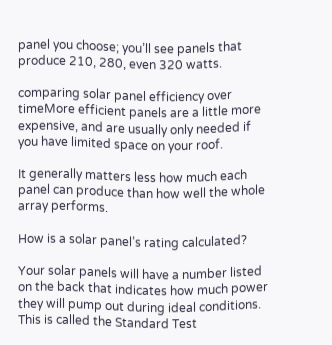panel you choose; you’ll see panels that produce 210, 280, even 320 watts.

comparing solar panel efficiency over timeMore efficient panels are a little more expensive, and are usually only needed if you have limited space on your roof.

It generally matters less how much each panel can produce than how well the whole array performs.

How is a solar panel’s rating calculated?

Your solar panels will have a number listed on the back that indicates how much power they will pump out during ideal conditions. This is called the Standard Test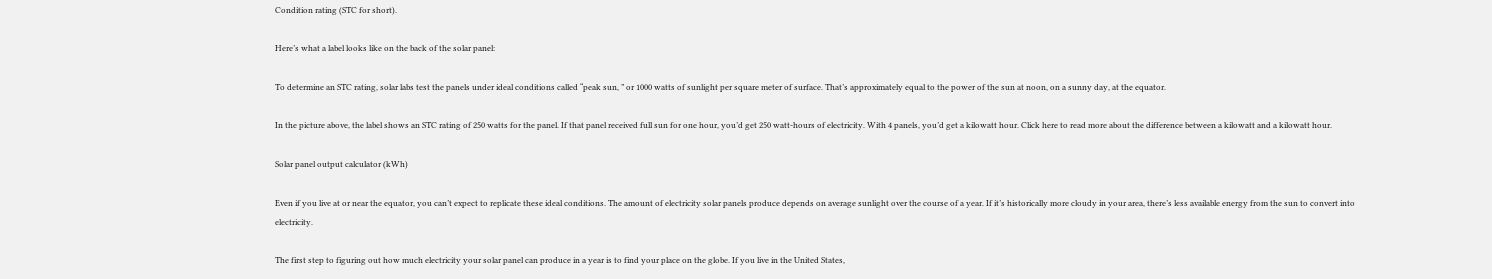Condition rating (STC for short).

Here’s what a label looks like on the back of the solar panel:

To determine an STC rating, solar labs test the panels under ideal conditions called “peak sun, ” or 1000 watts of sunlight per square meter of surface. That’s approximately equal to the power of the sun at noon, on a sunny day, at the equator.

In the picture above, the label shows an STC rating of 250 watts for the panel. If that panel received full sun for one hour, you’d get 250 watt-hours of electricity. With 4 panels, you’d get a kilowatt hour. Click here to read more about the difference between a kilowatt and a kilowatt hour.

Solar panel output calculator (kWh)

Even if you live at or near the equator, you can’t expect to replicate these ideal conditions. The amount of electricity solar panels produce depends on average sunlight over the course of a year. If it’s historically more cloudy in your area, there’s less available energy from the sun to convert into electricity.

The first step to figuring out how much electricity your solar panel can produce in a year is to find your place on the globe. If you live in the United States,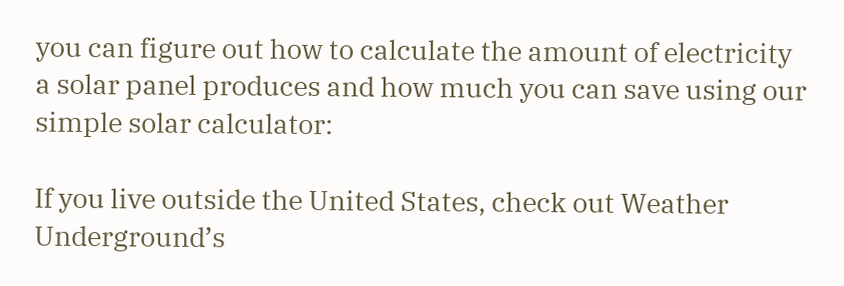you can figure out how to calculate the amount of electricity a solar panel produces and how much you can save using our simple solar calculator:

If you live outside the United States, check out Weather Underground’s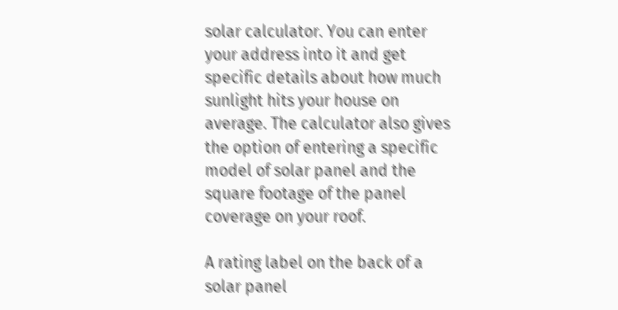solar calculator. You can enter your address into it and get specific details about how much sunlight hits your house on average. The calculator also gives the option of entering a specific model of solar panel and the square footage of the panel coverage on your roof.

A rating label on the back of a solar panel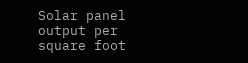Solar panel output per square foot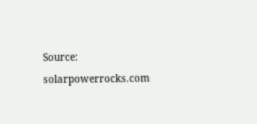Source: solarpowerrocks.com